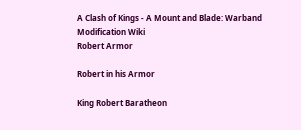A Clash of Kings - A Mount and Blade: Warband Modification Wiki
Robert Armor

Robert in his Armor

King Robert Baratheon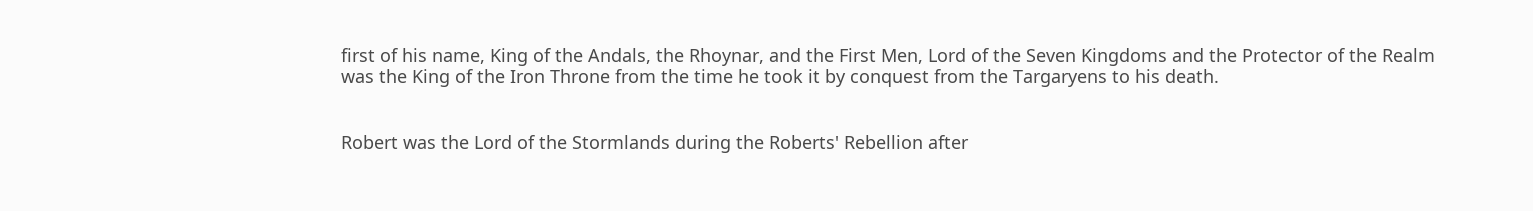first of his name, King of the Andals, the Rhoynar, and the First Men, Lord of the Seven Kingdoms and the Protector of the Realm was the King of the Iron Throne from the time he took it by conquest from the Targaryens to his death.


Robert was the Lord of the Stormlands during the Roberts' Rebellion after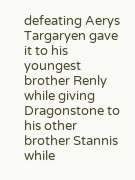defeating Aerys Targaryen gave it to his youngest brother Renly while giving Dragonstone to his other brother Stannis while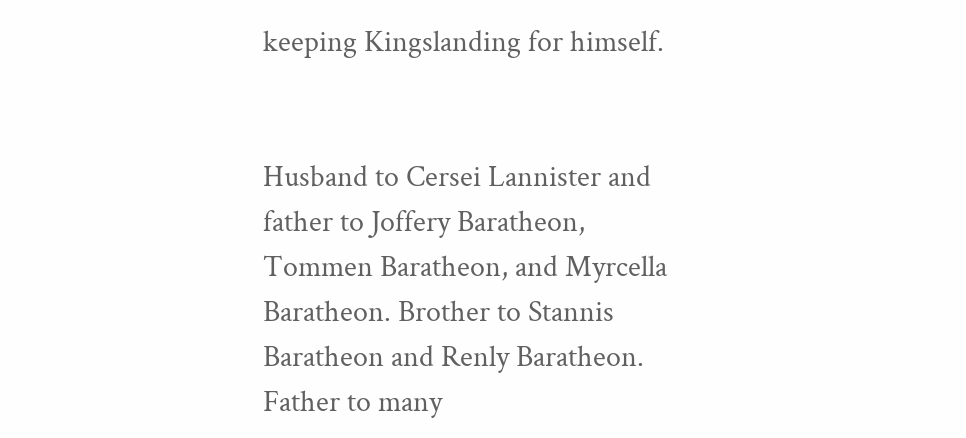keeping Kingslanding for himself.


Husband to Cersei Lannister and father to Joffery Baratheon, Tommen Baratheon, and Myrcella Baratheon. Brother to Stannis Baratheon and Renly Baratheon. Father to many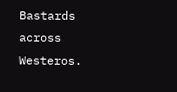Bastards across Westeros.